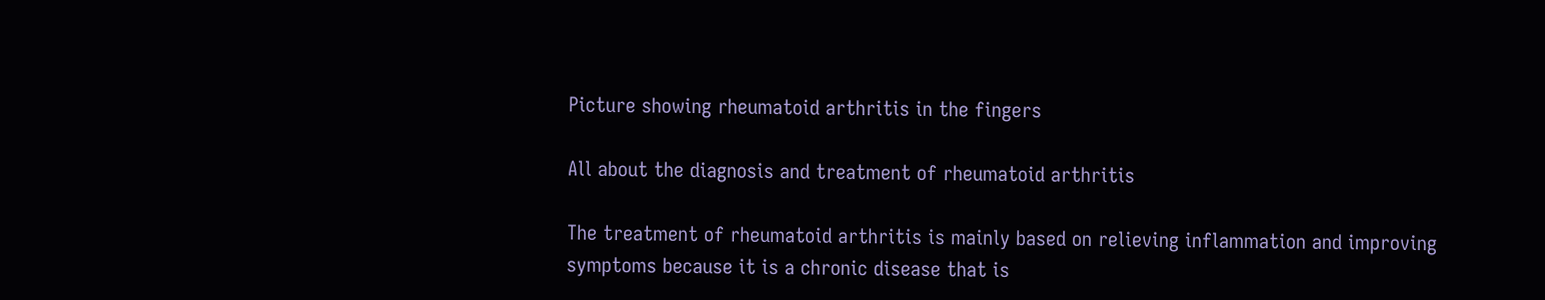Picture showing rheumatoid arthritis in the fingers

All about the diagnosis and treatment of rheumatoid arthritis

The treatment of rheumatoid arthritis is mainly based on relieving inflammation and improving symptoms because it is a chronic disease that is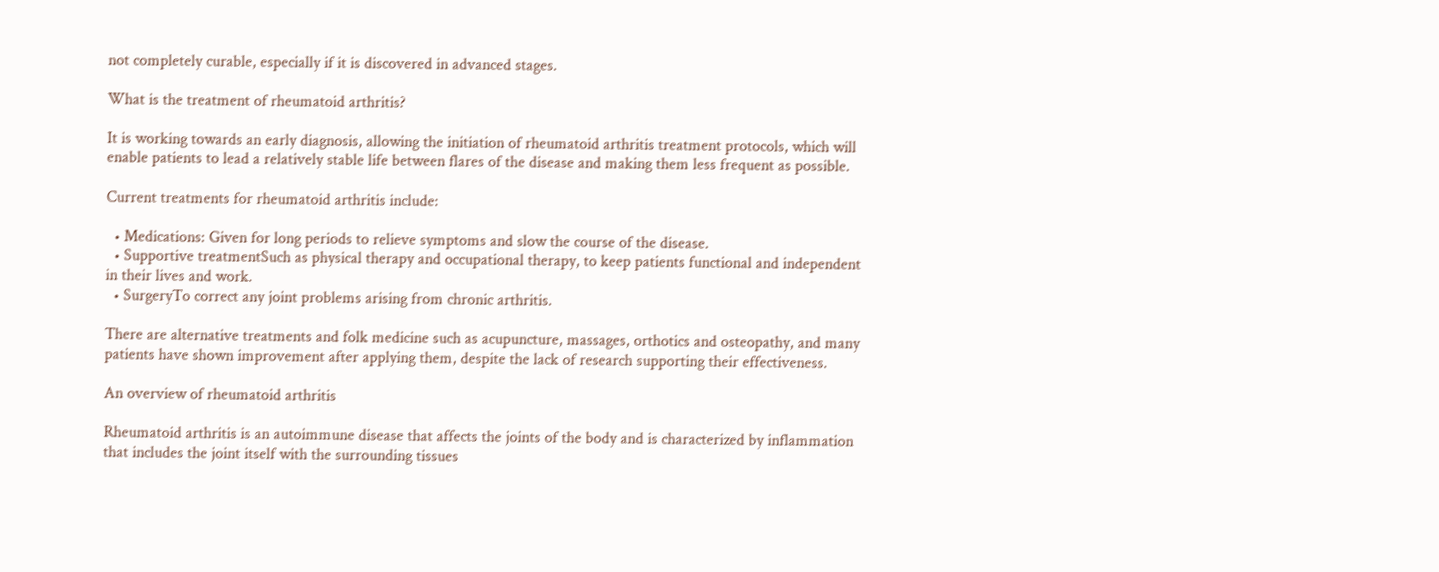not completely curable, especially if it is discovered in advanced stages.

What is the treatment of rheumatoid arthritis?

It is working towards an early diagnosis, allowing the initiation of rheumatoid arthritis treatment protocols, which will enable patients to lead a relatively stable life between flares of the disease and making them less frequent as possible.

Current treatments for rheumatoid arthritis include:

  • Medications: Given for long periods to relieve symptoms and slow the course of the disease.
  • Supportive treatmentSuch as physical therapy and occupational therapy, to keep patients functional and independent in their lives and work.
  • SurgeryTo correct any joint problems arising from chronic arthritis.

There are alternative treatments and folk medicine such as acupuncture, massages, orthotics and osteopathy, and many patients have shown improvement after applying them, despite the lack of research supporting their effectiveness.

An overview of rheumatoid arthritis

Rheumatoid arthritis is an autoimmune disease that affects the joints of the body and is characterized by inflammation that includes the joint itself with the surrounding tissues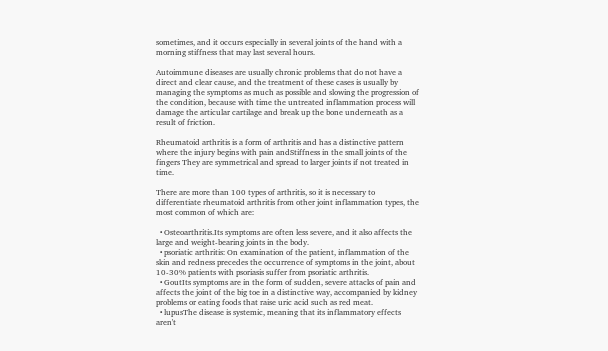sometimes, and it occurs especially in several joints of the hand with a morning stiffness that may last several hours.

Autoimmune diseases are usually chronic problems that do not have a direct and clear cause, and the treatment of these cases is usually by managing the symptoms as much as possible and slowing the progression of the condition, because with time the untreated inflammation process will damage the articular cartilage and break up the bone underneath as a result of friction.

Rheumatoid arthritis is a form of arthritis and has a distinctive pattern where the injury begins with pain andStiffness in the small joints of the fingers They are symmetrical and spread to larger joints if not treated in time.

There are more than 100 types of arthritis, so it is necessary to differentiate rheumatoid arthritis from other joint inflammation types, the most common of which are:

  • Osteoarthritis.Its symptoms are often less severe, and it also affects the large and weight-bearing joints in the body.
  • psoriatic arthritis: On examination of the patient, inflammation of the skin and redness precedes the occurrence of symptoms in the joint, about 10-30% patients with psoriasis suffer from psoriatic arthritis.
  • GoutIts symptoms are in the form of sudden, severe attacks of pain and affects the joint of the big toe in a distinctive way, accompanied by kidney problems or eating foods that raise uric acid such as red meat.
  • lupusThe disease is systemic, meaning that its inflammatory effects aren't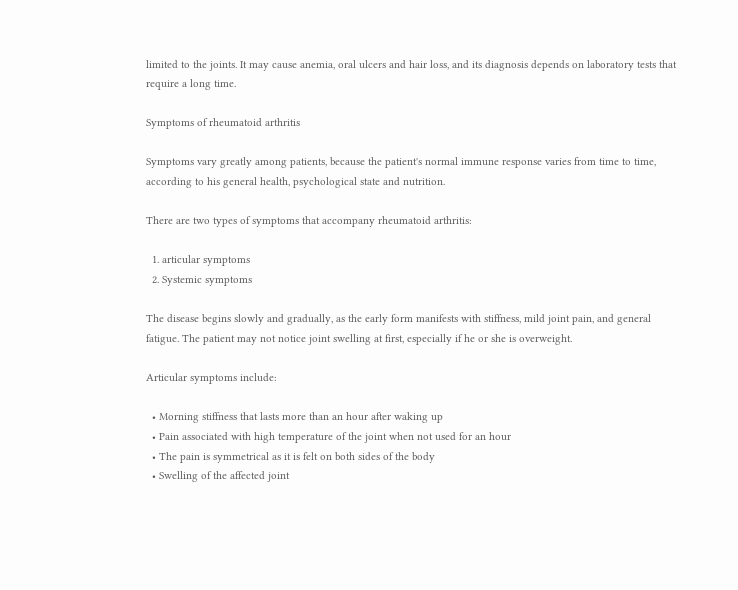limited to the joints. It may cause anemia, oral ulcers and hair loss, and its diagnosis depends on laboratory tests that require a long time.

Symptoms of rheumatoid arthritis

Symptoms vary greatly among patients, because the patient's normal immune response varies from time to time, according to his general health, psychological state and nutrition.

There are two types of symptoms that accompany rheumatoid arthritis:

  1. articular symptoms
  2. Systemic symptoms

The disease begins slowly and gradually, as the early form manifests with stiffness, mild joint pain, and general fatigue. The patient may not notice joint swelling at first, especially if he or she is overweight.

Articular symptoms include:

  • Morning stiffness that lasts more than an hour after waking up
  • Pain associated with high temperature of the joint when not used for an hour
  • The pain is symmetrical as it is felt on both sides of the body
  • Swelling of the affected joint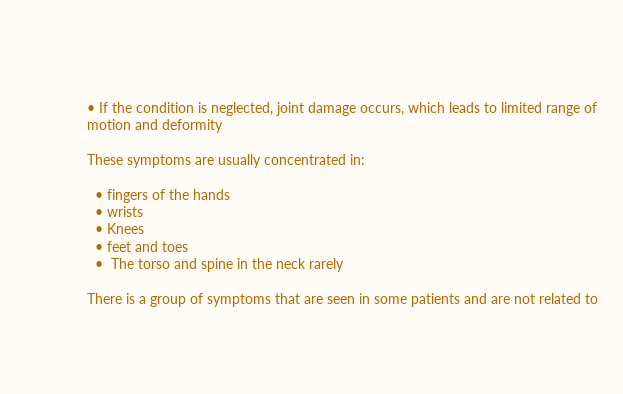• If the condition is neglected, joint damage occurs, which leads to limited range of motion and deformity

These symptoms are usually concentrated in:

  • fingers of the hands
  • wrists
  • Knees
  • feet and toes
  •  The torso and spine in the neck rarely

There is a group of symptoms that are seen in some patients and are not related to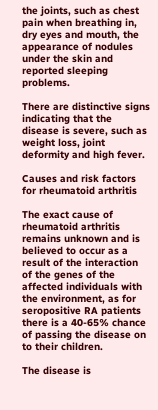the joints, such as chest pain when breathing in, dry eyes and mouth, the appearance of nodules under the skin and reported sleeping problems.

There are distinctive signs indicating that the disease is severe, such as weight loss, joint deformity and high fever.

Causes and risk factors for rheumatoid arthritis

The exact cause of rheumatoid arthritis remains unknown and is believed to occur as a result of the interaction of the genes of the affected individuals with the environment, as for seropositive RA patients there is a 40-65% chance of passing the disease on to their children.

The disease is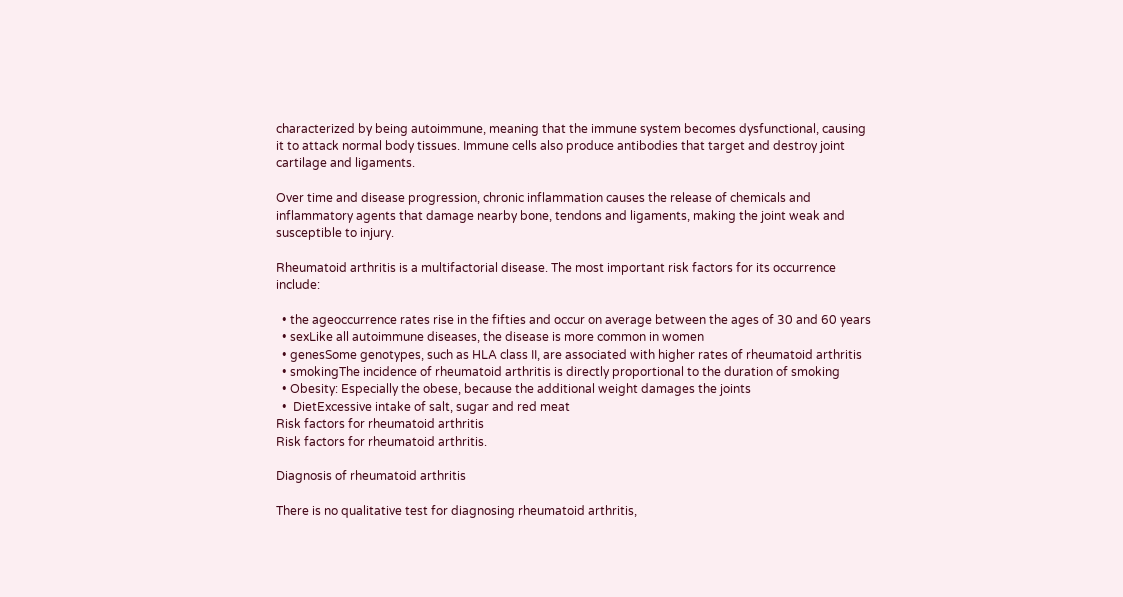characterized by being autoimmune, meaning that the immune system becomes dysfunctional, causing it to attack normal body tissues. Immune cells also produce antibodies that target and destroy joint cartilage and ligaments.

Over time and disease progression, chronic inflammation causes the release of chemicals and inflammatory agents that damage nearby bone, tendons and ligaments, making the joint weak and susceptible to injury.

Rheumatoid arthritis is a multifactorial disease. The most important risk factors for its occurrence include:

  • the ageoccurrence rates rise in the fifties and occur on average between the ages of 30 and 60 years
  • sexLike all autoimmune diseases, the disease is more common in women
  • genesSome genotypes, such as HLA class II, are associated with higher rates of rheumatoid arthritis
  • smokingThe incidence of rheumatoid arthritis is directly proportional to the duration of smoking
  • Obesity: Especially the obese, because the additional weight damages the joints
  •  DietExcessive intake of salt, sugar and red meat
Risk factors for rheumatoid arthritis
Risk factors for rheumatoid arthritis.

Diagnosis of rheumatoid arthritis

There is no qualitative test for diagnosing rheumatoid arthritis,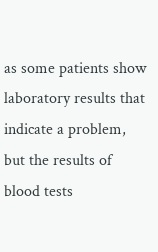as some patients show laboratory results that indicate a problem, but the results of blood tests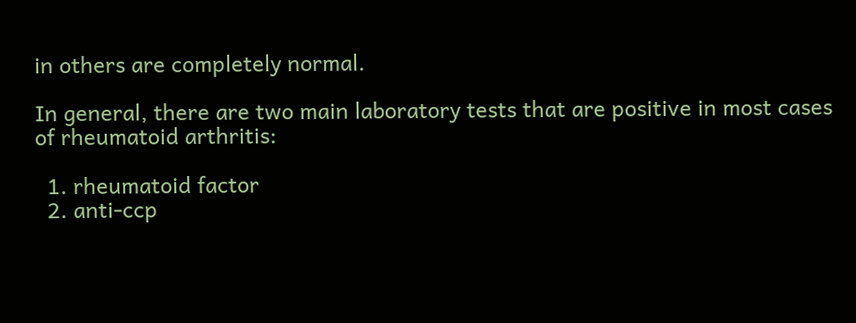in others are completely normal.

In general, there are two main laboratory tests that are positive in most cases of rheumatoid arthritis:

  1. rheumatoid factor
  2. anti-ccp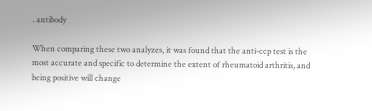. antibody

When comparing these two analyzes, it was found that the anti-ccp test is the most accurate and specific to determine the extent of rheumatoid arthritis, and being positive will change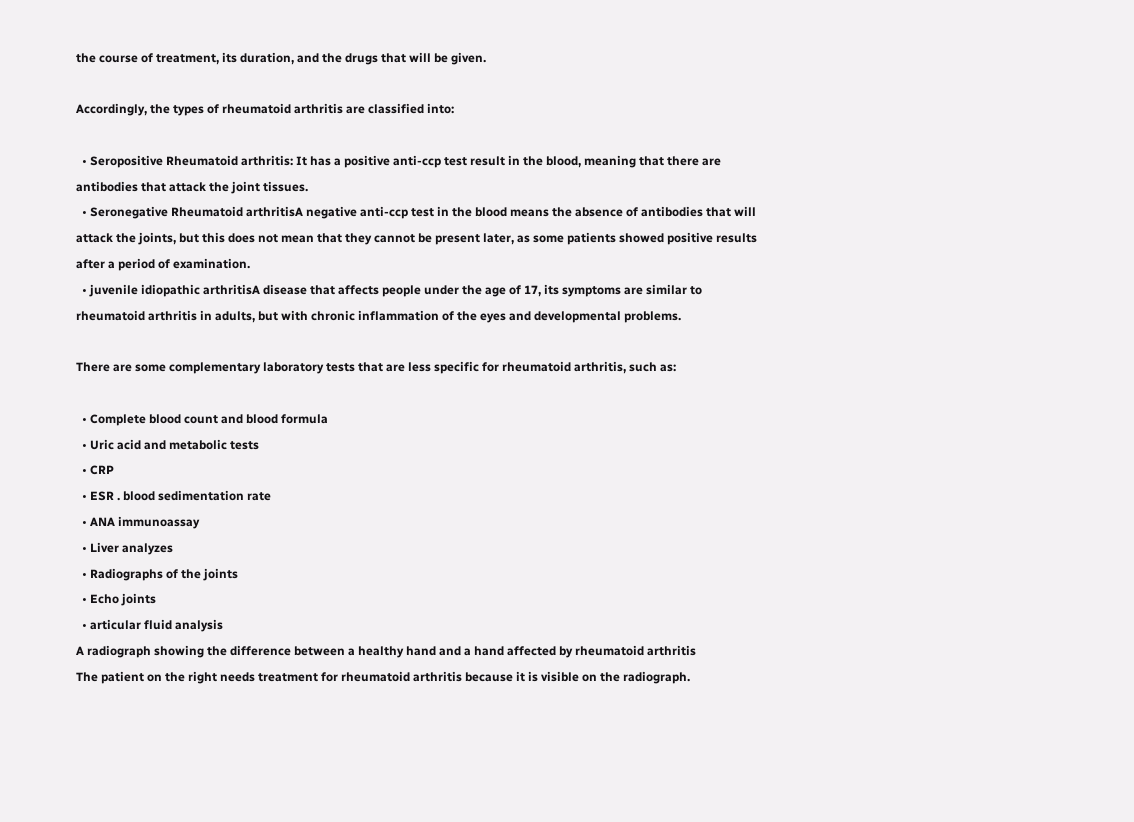the course of treatment, its duration, and the drugs that will be given.

Accordingly, the types of rheumatoid arthritis are classified into:

  • Seropositive Rheumatoid arthritis: It has a positive anti-ccp test result in the blood, meaning that there are antibodies that attack the joint tissues.
  • Seronegative Rheumatoid arthritisA negative anti-ccp test in the blood means the absence of antibodies that will attack the joints, but this does not mean that they cannot be present later, as some patients showed positive results after a period of examination.
  • juvenile idiopathic arthritisA disease that affects people under the age of 17, its symptoms are similar to rheumatoid arthritis in adults, but with chronic inflammation of the eyes and developmental problems.

There are some complementary laboratory tests that are less specific for rheumatoid arthritis, such as:

  • Complete blood count and blood formula
  • Uric acid and metabolic tests
  • CRP
  • ESR . blood sedimentation rate
  • ANA immunoassay
  • Liver analyzes
  • Radiographs of the joints
  • Echo joints
  • articular fluid analysis
A radiograph showing the difference between a healthy hand and a hand affected by rheumatoid arthritis
The patient on the right needs treatment for rheumatoid arthritis because it is visible on the radiograph.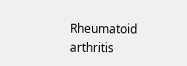Rheumatoid arthritis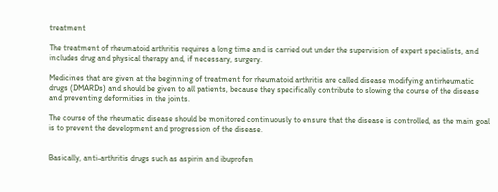treatment

The treatment of rheumatoid arthritis requires a long time and is carried out under the supervision of expert specialists, and includes drug and physical therapy and, if necessary, surgery.

Medicines that are given at the beginning of treatment for rheumatoid arthritis are called disease modifying antirheumatic drugs (DMARDs) and should be given to all patients, because they specifically contribute to slowing the course of the disease and preventing deformities in the joints.

The course of the rheumatic disease should be monitored continuously to ensure that the disease is controlled, as the main goal is to prevent the development and progression of the disease.


Basically, anti-arthritis drugs such as aspirin and ibuprofen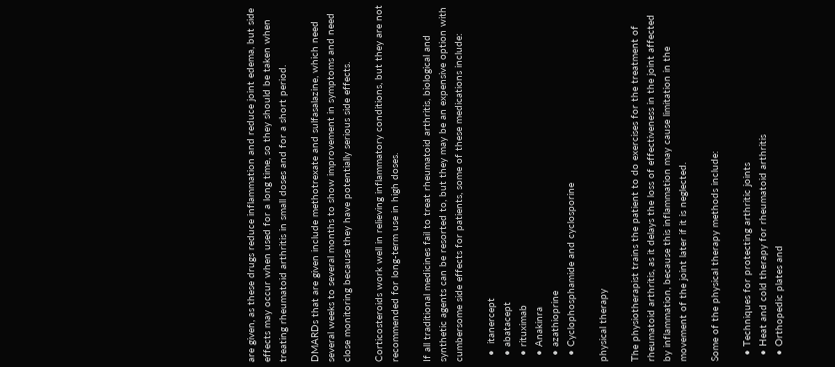are given, as these drugs reduce inflammation and reduce joint edema, but side effects may occur when used for a long time, so they should be taken when treating rheumatoid arthritis in small doses and for a short period.

DMARDs that are given include methotrexate and sulfasalazine, which need several weeks to several months to show improvement in symptoms and need close monitoring because they have potentially serious side effects.

Corticosteroids work well in relieving inflammatory conditions, but they are not recommended for long-term use in high doses.

If all traditional medicines fail to treat rheumatoid arthritis, biological and synthetic agents can be resorted to, but they may be an expensive option with cumbersome side effects for patients, some of these medications include:

  •  itanercept
  • abatacept
  • rituximab
  • Anakinra
  • azathioprine
  • Cyclophosphamide and cyclosporine

physical therapy

The physiotherapist trains the patient to do exercises for the treatment of rheumatoid arthritis, as it delays the loss of effectiveness in the joint affected by inflammation, because this inflammation may cause limitation in the movement of the joint later if it is neglected.

Some of the physical therapy methods include:

  • Techniques for protecting arthritic joints
  • Heat and cold therapy for rheumatoid arthritis
  • Orthopedic plates and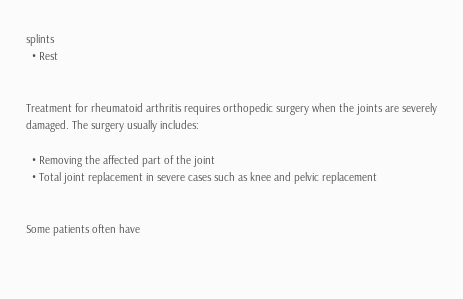splints
  • Rest


Treatment for rheumatoid arthritis requires orthopedic surgery when the joints are severely damaged. The surgery usually includes:

  • Removing the affected part of the joint
  • Total joint replacement in severe cases such as knee and pelvic replacement


Some patients often have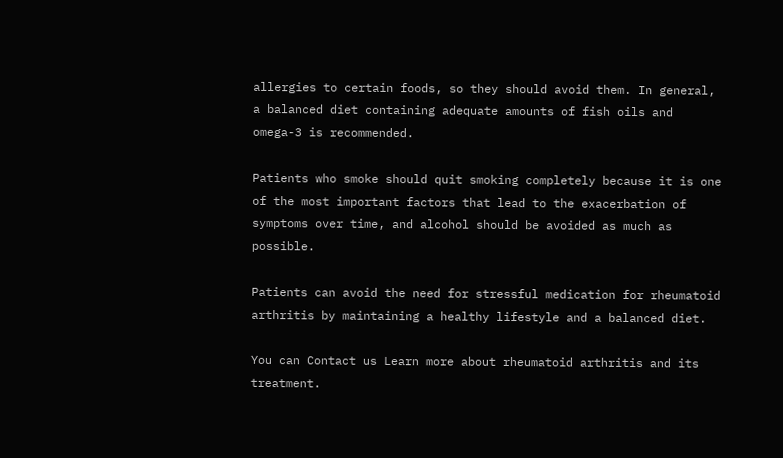allergies to certain foods, so they should avoid them. In general, a balanced diet containing adequate amounts of fish oils and omega-3 is recommended.

Patients who smoke should quit smoking completely because it is one of the most important factors that lead to the exacerbation of symptoms over time, and alcohol should be avoided as much as possible.

Patients can avoid the need for stressful medication for rheumatoid arthritis by maintaining a healthy lifestyle and a balanced diet.

You can Contact us Learn more about rheumatoid arthritis and its treatment.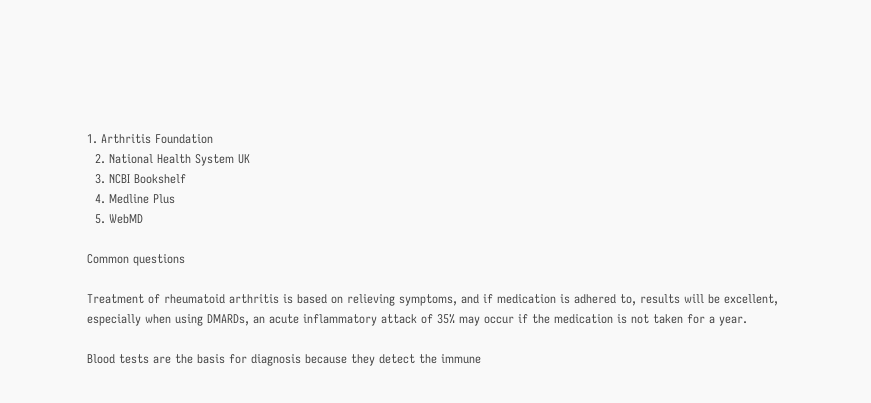1. Arthritis Foundation
  2. National Health System UK
  3. NCBI Bookshelf
  4. Medline Plus
  5. WebMD

Common questions

Treatment of rheumatoid arthritis is based on relieving symptoms, and if medication is adhered to, results will be excellent, especially when using DMARDs, an acute inflammatory attack of 35% may occur if the medication is not taken for a year.

Blood tests are the basis for diagnosis because they detect the immune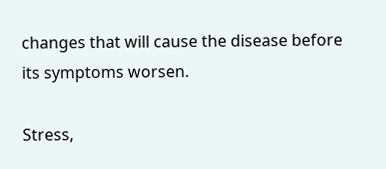changes that will cause the disease before its symptoms worsen.

Stress,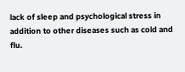lack of sleep and psychological stress in addition to other diseases such as cold and flu.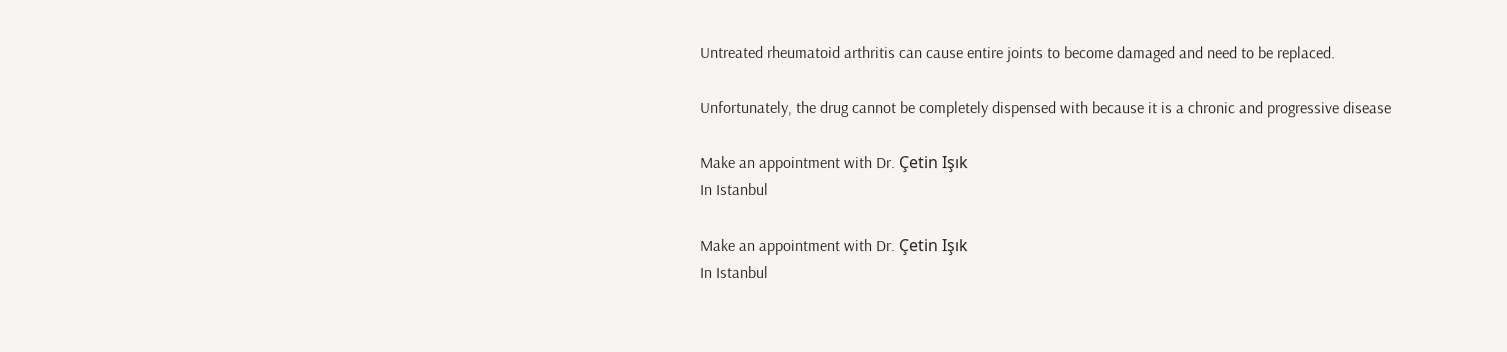Untreated rheumatoid arthritis can cause entire joints to become damaged and need to be replaced.

Unfortunately, the drug cannot be completely dispensed with because it is a chronic and progressive disease

Make an appointment with Dr. Çetin Işık
In Istanbul

Make an appointment with Dr. Çetin Işık
In Istanbul